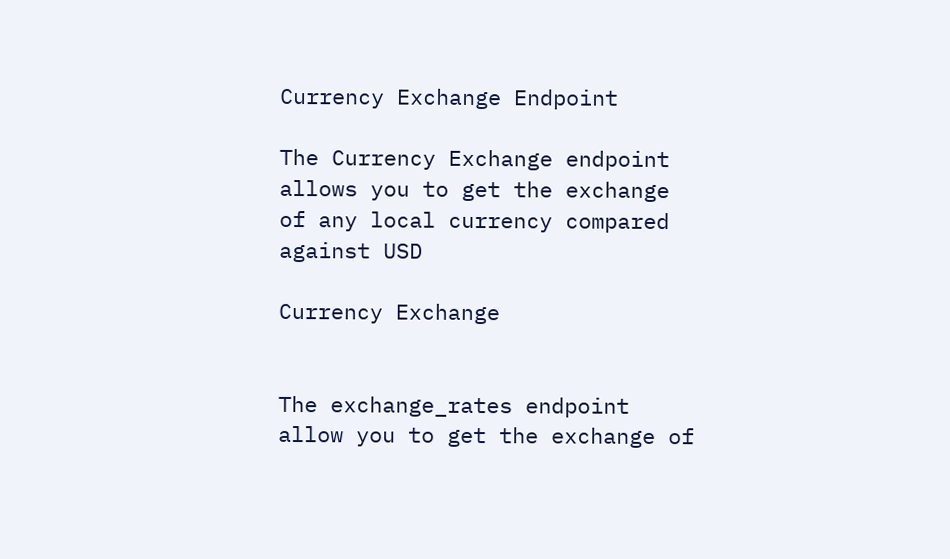Currency Exchange Endpoint

The Currency Exchange endpoint allows you to get the exchange of any local currency compared against USD

Currency Exchange


The exchange_rates endpoint allow you to get the exchange of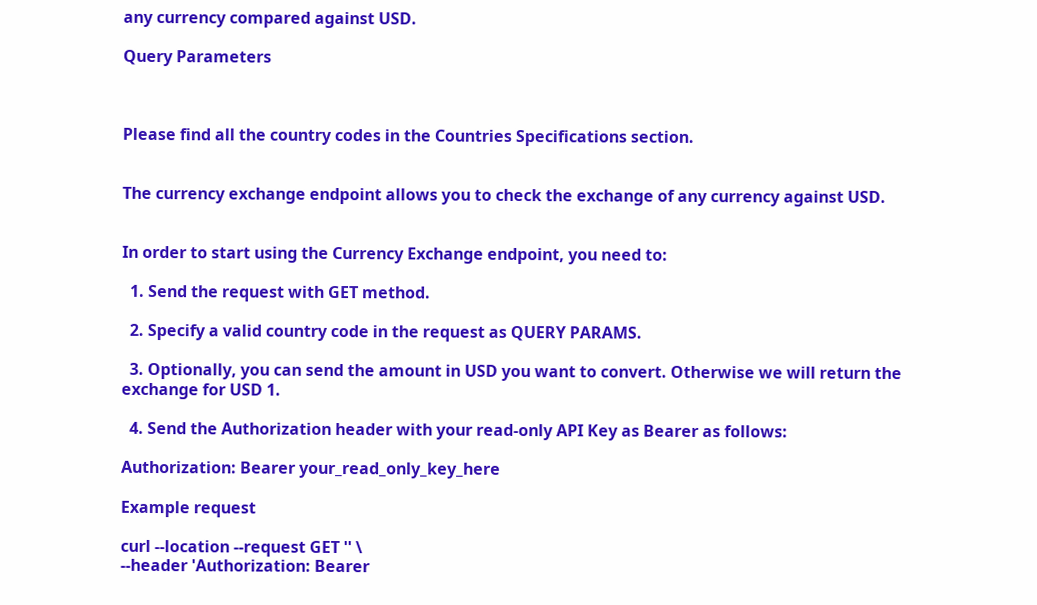any currency compared against USD.

Query Parameters



Please find all the country codes in the Countries Specifications section.


The currency exchange endpoint allows you to check the exchange of any currency against USD.


In order to start using the Currency Exchange endpoint, you need to:

  1. Send the request with GET method.

  2. Specify a valid country code in the request as QUERY PARAMS.

  3. Optionally, you can send the amount in USD you want to convert. Otherwise we will return the exchange for USD 1.

  4. Send the Authorization header with your read-only API Key as Bearer as follows:

Authorization: Bearer your_read_only_key_here

Example request

curl --location --request GET '' \
--header 'Authorization: Bearer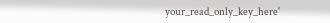your_read_only_key_here'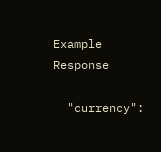Example Response

  "currency":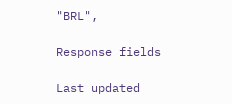"BRL",

Response fields

Last updated